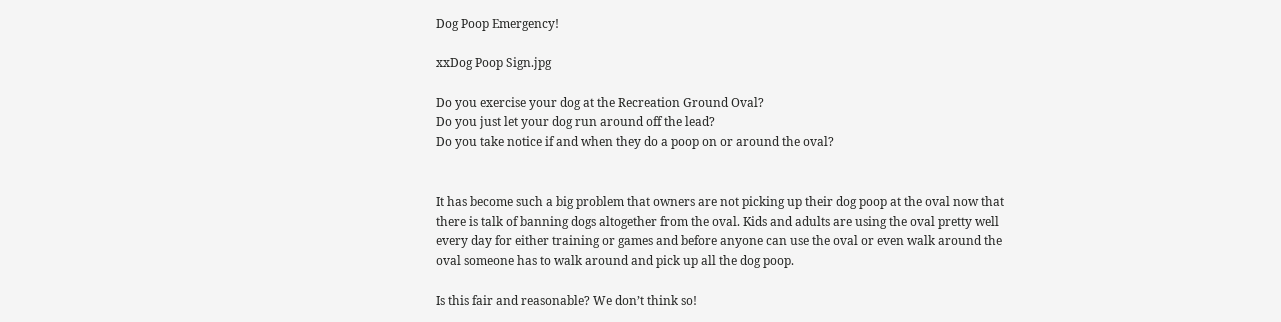Dog Poop Emergency!

xxDog Poop Sign.jpg

Do you exercise your dog at the Recreation Ground Oval?
Do you just let your dog run around off the lead?
Do you take notice if and when they do a poop on or around the oval?


It has become such a big problem that owners are not picking up their dog poop at the oval now that there is talk of banning dogs altogether from the oval. Kids and adults are using the oval pretty well every day for either training or games and before anyone can use the oval or even walk around the oval someone has to walk around and pick up all the dog poop.

Is this fair and reasonable? We don’t think so!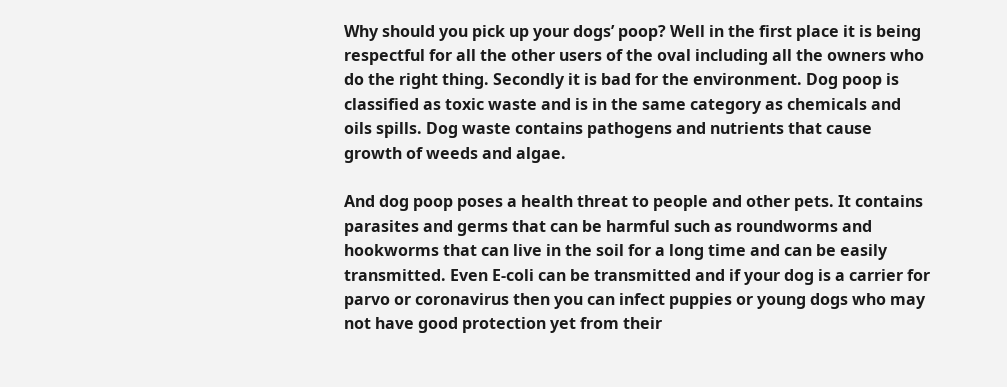Why should you pick up your dogs’ poop? Well in the first place it is being respectful for all the other users of the oval including all the owners who do the right thing. Secondly it is bad for the environment. Dog poop is classified as toxic waste and is in the same category as chemicals and oils spills. Dog waste contains pathogens and nutrients that cause growth of weeds and algae.

And dog poop poses a health threat to people and other pets. It contains parasites and germs that can be harmful such as roundworms and hookworms that can live in the soil for a long time and can be easily transmitted. Even E-coli can be transmitted and if your dog is a carrier for parvo or coronavirus then you can infect puppies or young dogs who may not have good protection yet from their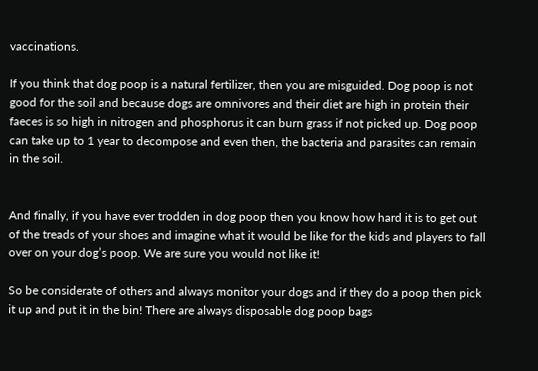vaccinations.

If you think that dog poop is a natural fertilizer, then you are misguided. Dog poop is not good for the soil and because dogs are omnivores and their diet are high in protein their faeces is so high in nitrogen and phosphorus it can burn grass if not picked up. Dog poop can take up to 1 year to decompose and even then, the bacteria and parasites can remain in the soil.


And finally, if you have ever trodden in dog poop then you know how hard it is to get out of the treads of your shoes and imagine what it would be like for the kids and players to fall over on your dog’s poop. We are sure you would not like it!

So be considerate of others and always monitor your dogs and if they do a poop then pick it up and put it in the bin! There are always disposable dog poop bags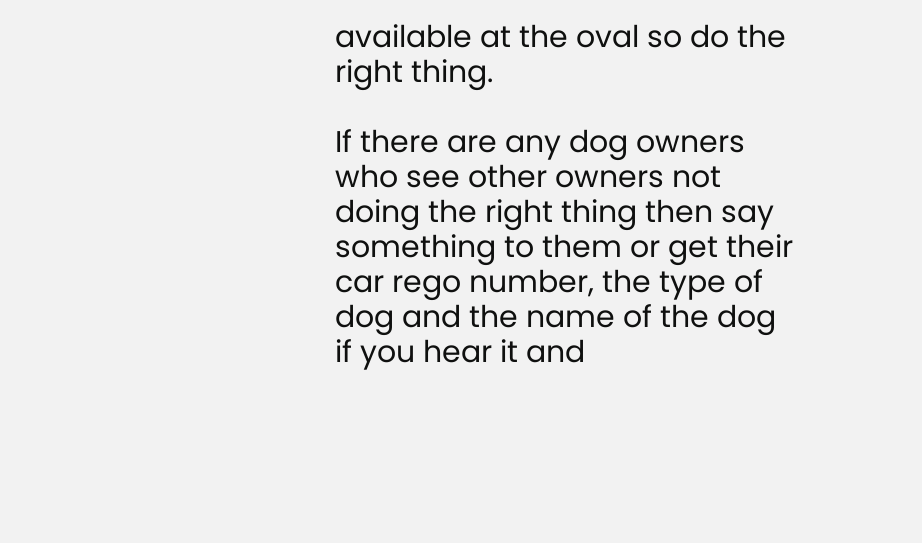available at the oval so do the right thing.

If there are any dog owners who see other owners not doing the right thing then say something to them or get their car rego number, the type of dog and the name of the dog if you hear it and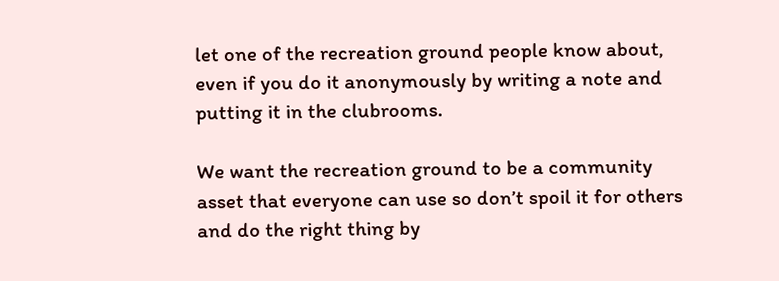let one of the recreation ground people know about, even if you do it anonymously by writing a note and putting it in the clubrooms.

We want the recreation ground to be a community asset that everyone can use so don’t spoil it for others and do the right thing by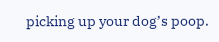picking up your dog’s poop.